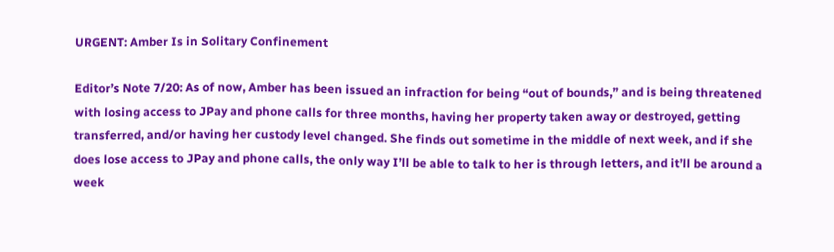URGENT: Amber Is in Solitary Confinement

Editor’s Note 7/20: As of now, Amber has been issued an infraction for being “out of bounds,” and is being threatened with losing access to JPay and phone calls for three months, having her property taken away or destroyed, getting transferred, and/or having her custody level changed. She finds out sometime in the middle of next week, and if she does lose access to JPay and phone calls, the only way I’ll be able to talk to her is through letters, and it’ll be around a week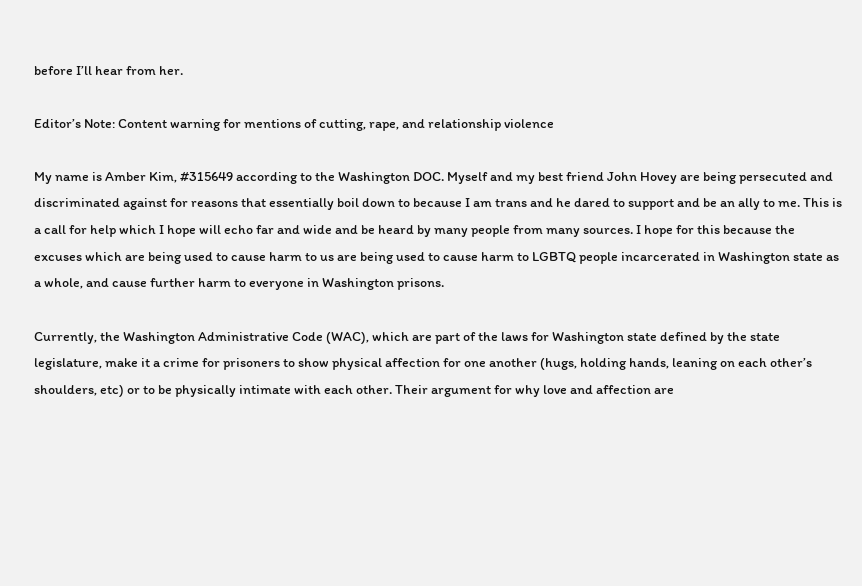before I’ll hear from her.

Editor’s Note: Content warning for mentions of cutting, rape, and relationship violence

My name is Amber Kim, #315649 according to the Washington DOC. Myself and my best friend John Hovey are being persecuted and discriminated against for reasons that essentially boil down to because I am trans and he dared to support and be an ally to me. This is a call for help which I hope will echo far and wide and be heard by many people from many sources. I hope for this because the excuses which are being used to cause harm to us are being used to cause harm to LGBTQ people incarcerated in Washington state as a whole, and cause further harm to everyone in Washington prisons.

Currently, the Washington Administrative Code (WAC), which are part of the laws for Washington state defined by the state legislature, make it a crime for prisoners to show physical affection for one another (hugs, holding hands, leaning on each other’s shoulders, etc) or to be physically intimate with each other. Their argument for why love and affection are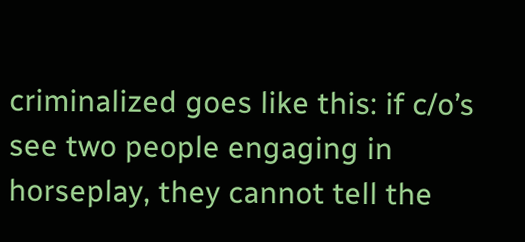criminalized goes like this: if c/o’s see two people engaging in horseplay, they cannot tell the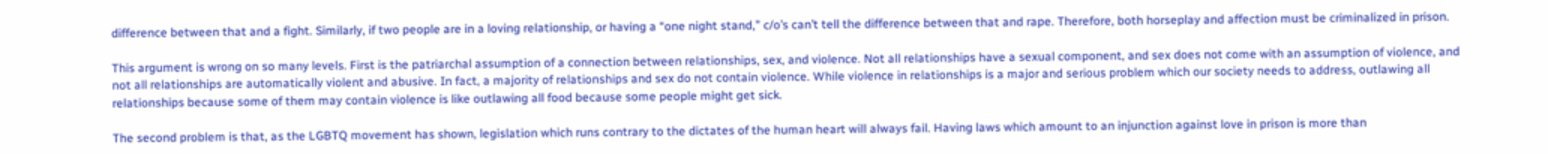difference between that and a fight. Similarly, if two people are in a loving relationship, or having a “one night stand,” c/o’s can’t tell the difference between that and rape. Therefore, both horseplay and affection must be criminalized in prison.

This argument is wrong on so many levels. First is the patriarchal assumption of a connection between relationships, sex, and violence. Not all relationships have a sexual component, and sex does not come with an assumption of violence, and not all relationships are automatically violent and abusive. In fact, a majority of relationships and sex do not contain violence. While violence in relationships is a major and serious problem which our society needs to address, outlawing all relationships because some of them may contain violence is like outlawing all food because some people might get sick.

The second problem is that, as the LGBTQ movement has shown, legislation which runs contrary to the dictates of the human heart will always fail. Having laws which amount to an injunction against love in prison is more than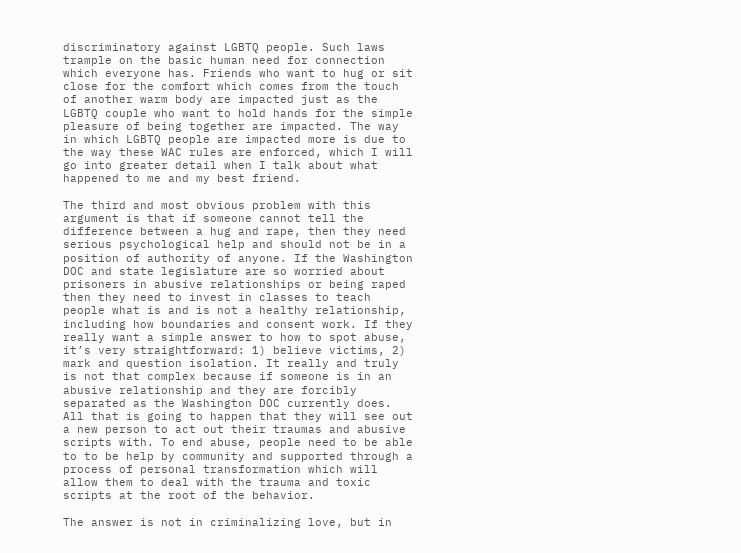discriminatory against LGBTQ people. Such laws trample on the basic human need for connection which everyone has. Friends who want to hug or sit close for the comfort which comes from the touch of another warm body are impacted just as the LGBTQ couple who want to hold hands for the simple pleasure of being together are impacted. The way in which LGBTQ people are impacted more is due to the way these WAC rules are enforced, which I will go into greater detail when I talk about what happened to me and my best friend.

The third and most obvious problem with this argument is that if someone cannot tell the difference between a hug and rape, then they need serious psychological help and should not be in a position of authority of anyone. If the Washington DOC and state legislature are so worried about prisoners in abusive relationships or being raped then they need to invest in classes to teach people what is and is not a healthy relationship, including how boundaries and consent work. If they really want a simple answer to how to spot abuse, it’s very straightforward: 1) believe victims, 2) mark and question isolation. It really and truly is not that complex because if someone is in an abusive relationship and they are forcibly separated as the Washington DOC currently does. All that is going to happen that they will see out a new person to act out their traumas and abusive scripts with. To end abuse, people need to be able to to be help by community and supported through a process of personal transformation which will allow them to deal with the trauma and toxic scripts at the root of the behavior.

The answer is not in criminalizing love, but in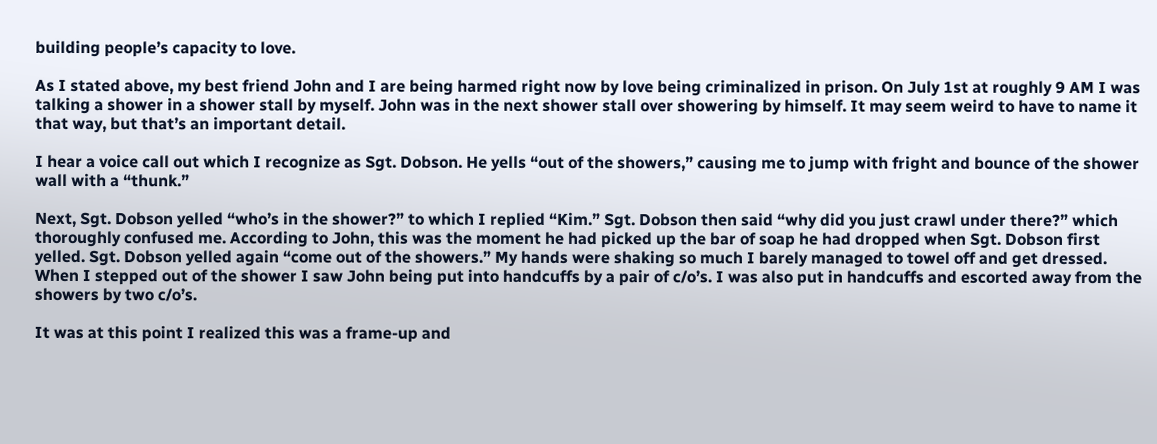building people’s capacity to love.

As I stated above, my best friend John and I are being harmed right now by love being criminalized in prison. On July 1st at roughly 9 AM I was talking a shower in a shower stall by myself. John was in the next shower stall over showering by himself. It may seem weird to have to name it that way, but that’s an important detail.

I hear a voice call out which I recognize as Sgt. Dobson. He yells “out of the showers,” causing me to jump with fright and bounce of the shower wall with a “thunk.”

Next, Sgt. Dobson yelled “who’s in the shower?” to which I replied “Kim.” Sgt. Dobson then said “why did you just crawl under there?” which thoroughly confused me. According to John, this was the moment he had picked up the bar of soap he had dropped when Sgt. Dobson first yelled. Sgt. Dobson yelled again “come out of the showers.” My hands were shaking so much I barely managed to towel off and get dressed. When I stepped out of the shower I saw John being put into handcuffs by a pair of c/o’s. I was also put in handcuffs and escorted away from the showers by two c/o’s.

It was at this point I realized this was a frame-up and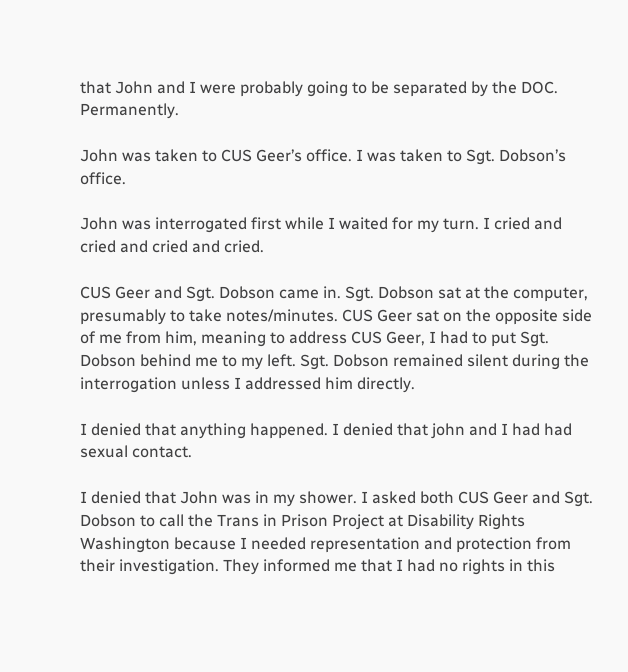that John and I were probably going to be separated by the DOC. Permanently.

John was taken to CUS Geer’s office. I was taken to Sgt. Dobson’s office.

John was interrogated first while I waited for my turn. I cried and cried and cried and cried.

CUS Geer and Sgt. Dobson came in. Sgt. Dobson sat at the computer, presumably to take notes/minutes. CUS Geer sat on the opposite side of me from him, meaning to address CUS Geer, I had to put Sgt. Dobson behind me to my left. Sgt. Dobson remained silent during the interrogation unless I addressed him directly.

I denied that anything happened. I denied that john and I had had sexual contact.

I denied that John was in my shower. I asked both CUS Geer and Sgt. Dobson to call the Trans in Prison Project at Disability Rights Washington because I needed representation and protection from their investigation. They informed me that I had no rights in this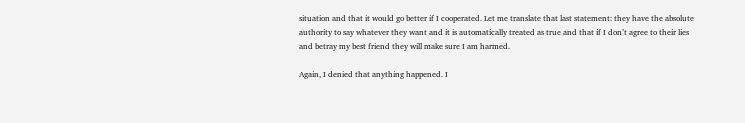situation and that it would go better if I cooperated. Let me translate that last statement: they have the absolute authority to say whatever they want and it is automatically treated as true and that if I don’t agree to their lies and betray my best friend they will make sure I am harmed.

Again, I denied that anything happened. I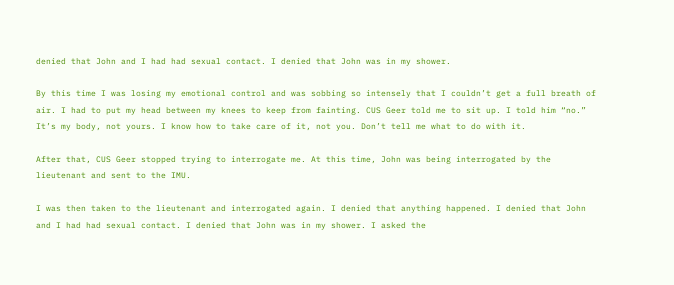denied that John and I had had sexual contact. I denied that John was in my shower.

By this time I was losing my emotional control and was sobbing so intensely that I couldn’t get a full breath of air. I had to put my head between my knees to keep from fainting. CUS Geer told me to sit up. I told him “no.” It’s my body, not yours. I know how to take care of it, not you. Don’t tell me what to do with it.

After that, CUS Geer stopped trying to interrogate me. At this time, John was being interrogated by the lieutenant and sent to the IMU.

I was then taken to the lieutenant and interrogated again. I denied that anything happened. I denied that John and I had had sexual contact. I denied that John was in my shower. I asked the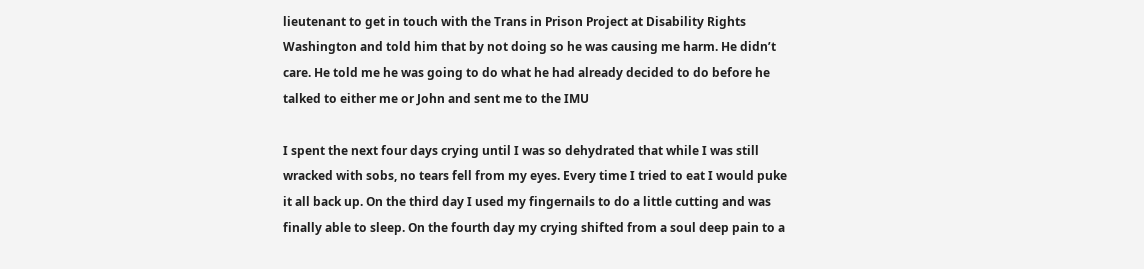lieutenant to get in touch with the Trans in Prison Project at Disability Rights Washington and told him that by not doing so he was causing me harm. He didn’t care. He told me he was going to do what he had already decided to do before he talked to either me or John and sent me to the IMU

I spent the next four days crying until I was so dehydrated that while I was still wracked with sobs, no tears fell from my eyes. Every time I tried to eat I would puke it all back up. On the third day I used my fingernails to do a little cutting and was finally able to sleep. On the fourth day my crying shifted from a soul deep pain to a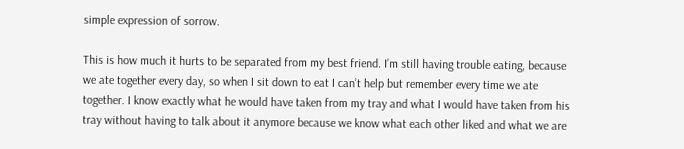simple expression of sorrow.

This is how much it hurts to be separated from my best friend. I’m still having trouble eating, because we ate together every day, so when I sit down to eat I can’t help but remember every time we ate together. I know exactly what he would have taken from my tray and what I would have taken from his tray without having to talk about it anymore because we know what each other liked and what we are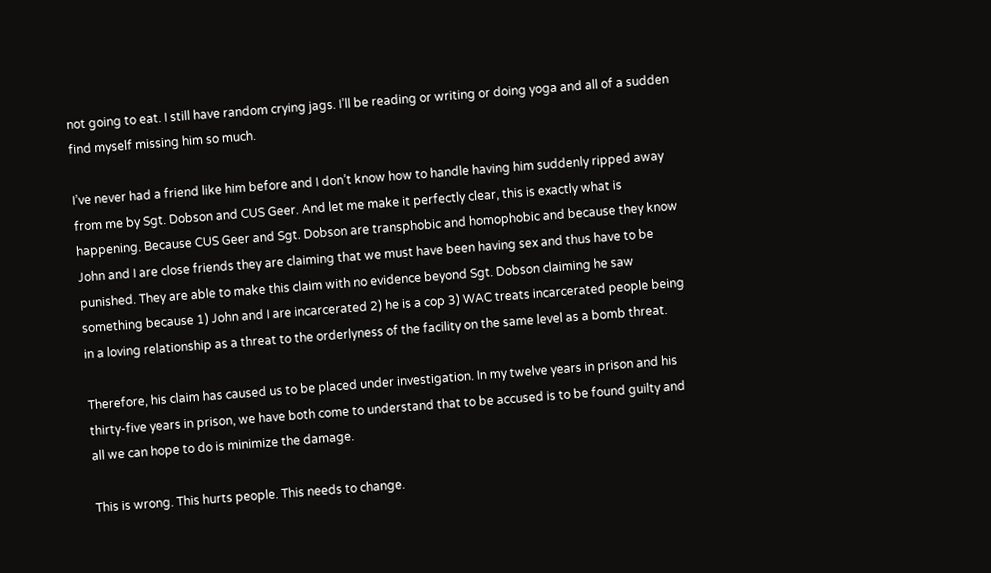not going to eat. I still have random crying jags. I’ll be reading or writing or doing yoga and all of a sudden find myself missing him so much.

I’ve never had a friend like him before and I don’t know how to handle having him suddenly ripped away from me by Sgt. Dobson and CUS Geer. And let me make it perfectly clear, this is exactly what is happening. Because CUS Geer and Sgt. Dobson are transphobic and homophobic and because they know John and I are close friends they are claiming that we must have been having sex and thus have to be punished. They are able to make this claim with no evidence beyond Sgt. Dobson claiming he saw something because 1) John and I are incarcerated 2) he is a cop 3) WAC treats incarcerated people being in a loving relationship as a threat to the orderlyness of the facility on the same level as a bomb threat.

Therefore, his claim has caused us to be placed under investigation. In my twelve years in prison and his thirty-five years in prison, we have both come to understand that to be accused is to be found guilty and all we can hope to do is minimize the damage.

This is wrong. This hurts people. This needs to change.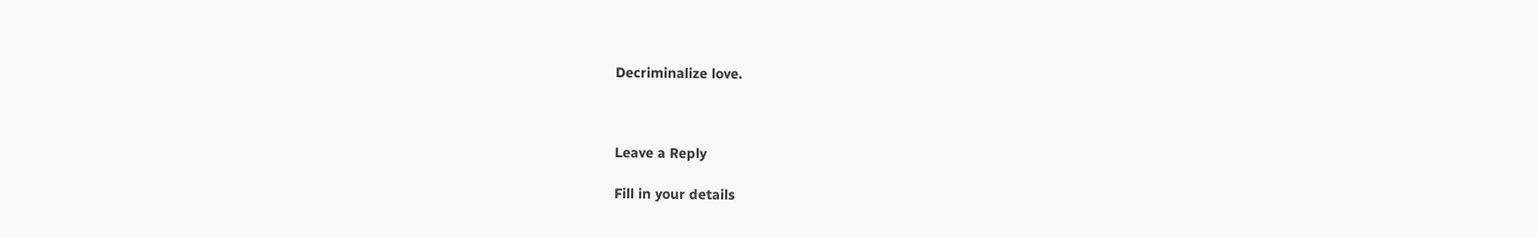Decriminalize love.



Leave a Reply

Fill in your details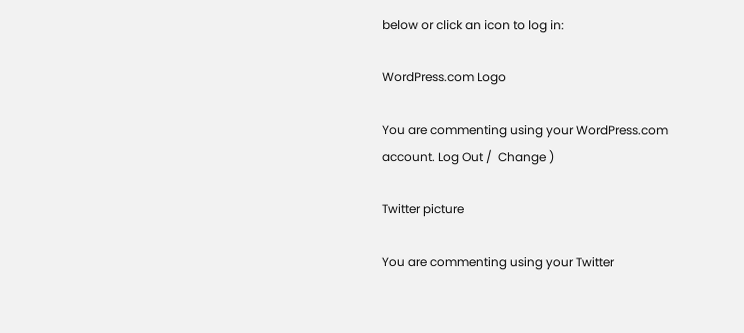below or click an icon to log in:

WordPress.com Logo

You are commenting using your WordPress.com account. Log Out /  Change )

Twitter picture

You are commenting using your Twitter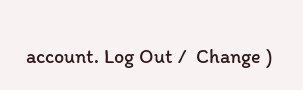account. Log Out /  Change )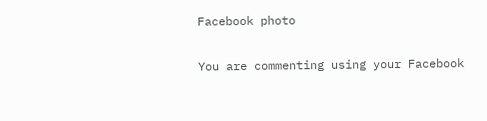Facebook photo

You are commenting using your Facebook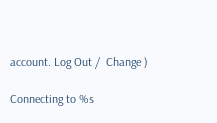account. Log Out /  Change )

Connecting to %s